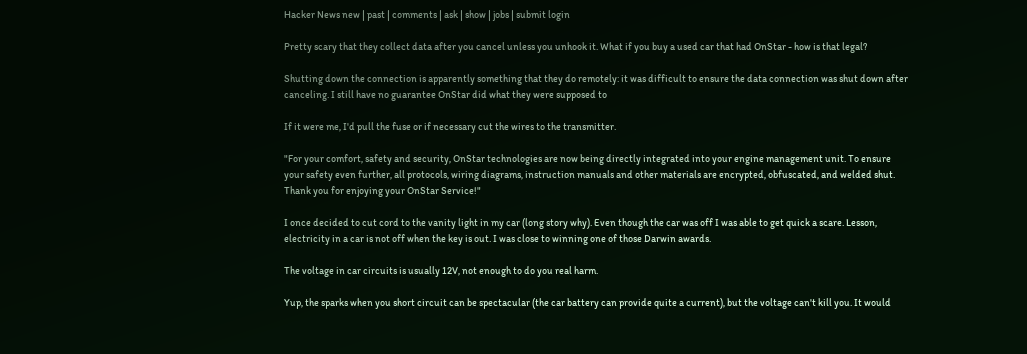Hacker News new | past | comments | ask | show | jobs | submit login

Pretty scary that they collect data after you cancel unless you unhook it. What if you buy a used car that had OnStar - how is that legal?

Shutting down the connection is apparently something that they do remotely: it was difficult to ensure the data connection was shut down after canceling. I still have no guarantee OnStar did what they were supposed to

If it were me, I'd pull the fuse or if necessary cut the wires to the transmitter.

"For your comfort, safety and security, OnStar technologies are now being directly integrated into your engine management unit. To ensure your safety even further, all protocols, wiring diagrams, instruction manuals and other materials are encrypted, obfuscated, and welded shut. Thank you for enjoying your OnStar Service!"

I once decided to cut cord to the vanity light in my car (long story why). Even though the car was off I was able to get quick a scare. Lesson, electricity in a car is not off when the key is out. I was close to winning one of those Darwin awards.

The voltage in car circuits is usually 12V, not enough to do you real harm.

Yup, the sparks when you short circuit can be spectacular (the car battery can provide quite a current), but the voltage can't kill you. It would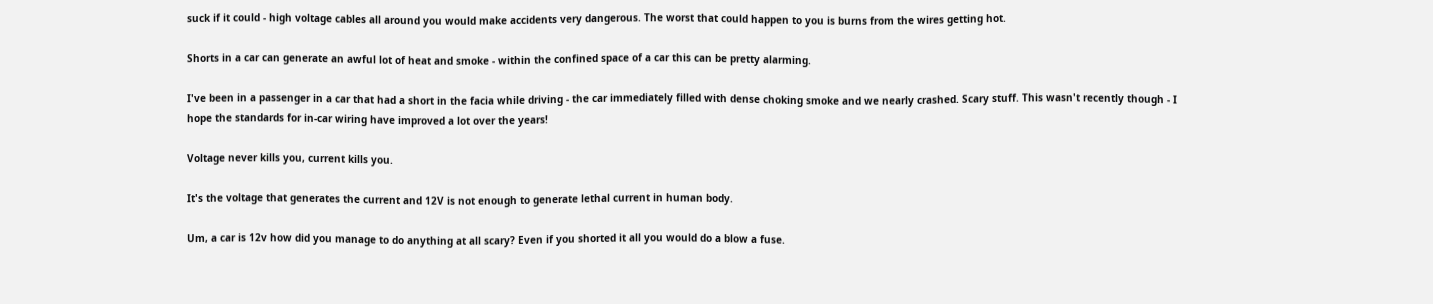suck if it could - high voltage cables all around you would make accidents very dangerous. The worst that could happen to you is burns from the wires getting hot.

Shorts in a car can generate an awful lot of heat and smoke - within the confined space of a car this can be pretty alarming.

I've been in a passenger in a car that had a short in the facia while driving - the car immediately filled with dense choking smoke and we nearly crashed. Scary stuff. This wasn't recently though - I hope the standards for in-car wiring have improved a lot over the years!

Voltage never kills you, current kills you.

It's the voltage that generates the current and 12V is not enough to generate lethal current in human body.

Um, a car is 12v how did you manage to do anything at all scary? Even if you shorted it all you would do a blow a fuse.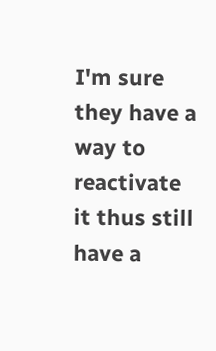I'm sure they have a way to reactivate it thus still have a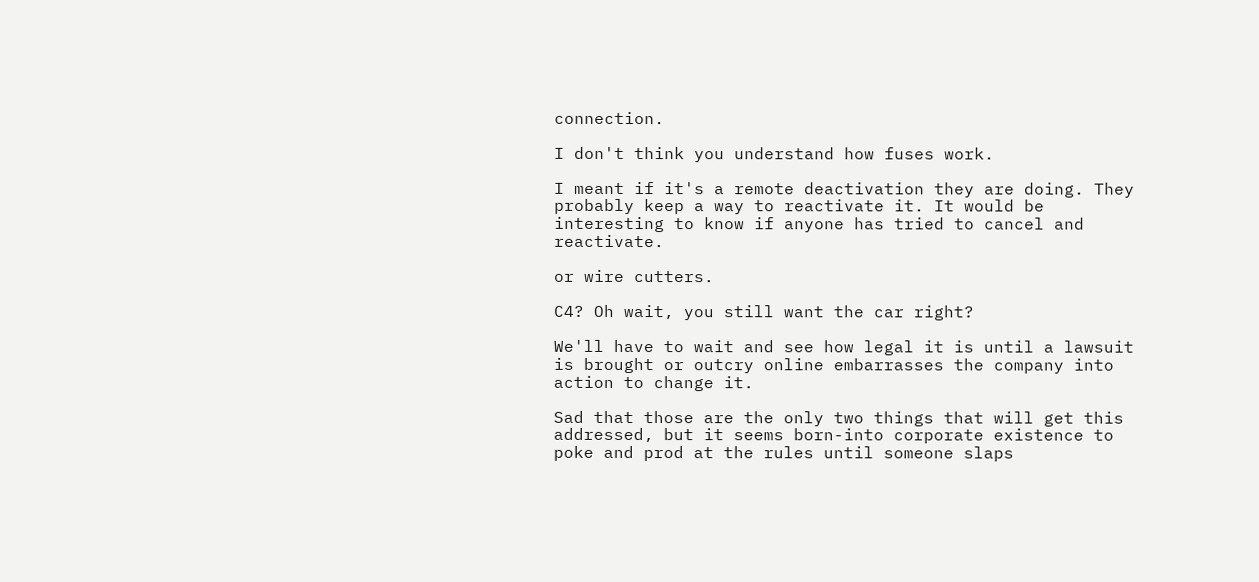connection.

I don't think you understand how fuses work.

I meant if it's a remote deactivation they are doing. They probably keep a way to reactivate it. It would be interesting to know if anyone has tried to cancel and reactivate.

or wire cutters.

C4? Oh wait, you still want the car right?

We'll have to wait and see how legal it is until a lawsuit is brought or outcry online embarrasses the company into action to change it.

Sad that those are the only two things that will get this addressed, but it seems born-into corporate existence to poke and prod at the rules until someone slaps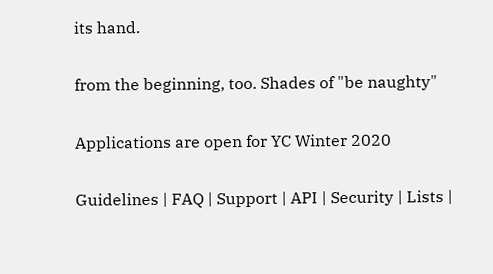its hand.

from the beginning, too. Shades of "be naughty"

Applications are open for YC Winter 2020

Guidelines | FAQ | Support | API | Security | Lists |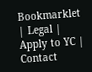Bookmarklet | Legal | Apply to YC | Contact